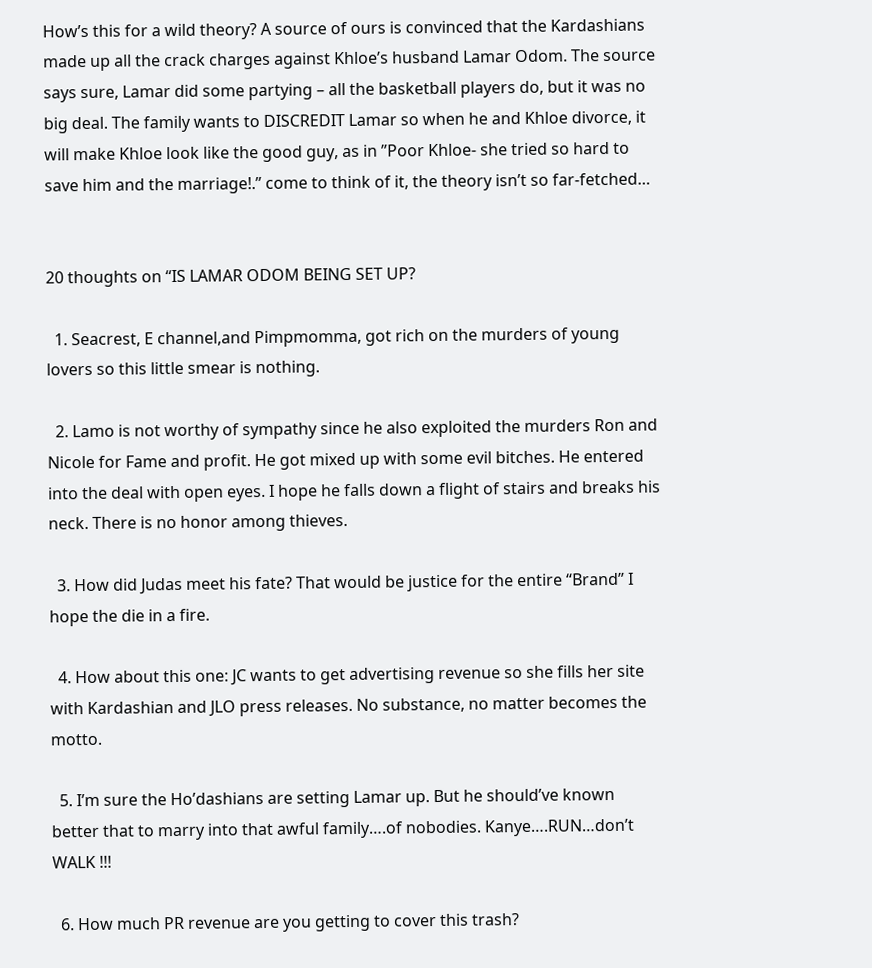How’s this for a wild theory? A source of ours is convinced that the Kardashians made up all the crack charges against Khloe’s husband Lamar Odom. The source says sure, Lamar did some partying – all the basketball players do, but it was no big deal. The family wants to DISCREDIT Lamar so when he and Khloe divorce, it will make Khloe look like the good guy, as in ”Poor Khloe- she tried so hard to save him and the marriage!.” come to think of it, the theory isn’t so far-fetched…


20 thoughts on “IS LAMAR ODOM BEING SET UP?

  1. Seacrest, E channel,and Pimpmomma, got rich on the murders of young lovers so this little smear is nothing.

  2. Lamo is not worthy of sympathy since he also exploited the murders Ron and Nicole for Fame and profit. He got mixed up with some evil bitches. He entered into the deal with open eyes. I hope he falls down a flight of stairs and breaks his neck. There is no honor among thieves.

  3. How did Judas meet his fate? That would be justice for the entire “Brand” I hope the die in a fire.

  4. How about this one: JC wants to get advertising revenue so she fills her site with Kardashian and JLO press releases. No substance, no matter becomes the motto.

  5. I’m sure the Ho’dashians are setting Lamar up. But he should’ve known better that to marry into that awful family….of nobodies. Kanye….RUN…don’t WALK !!!

  6. How much PR revenue are you getting to cover this trash?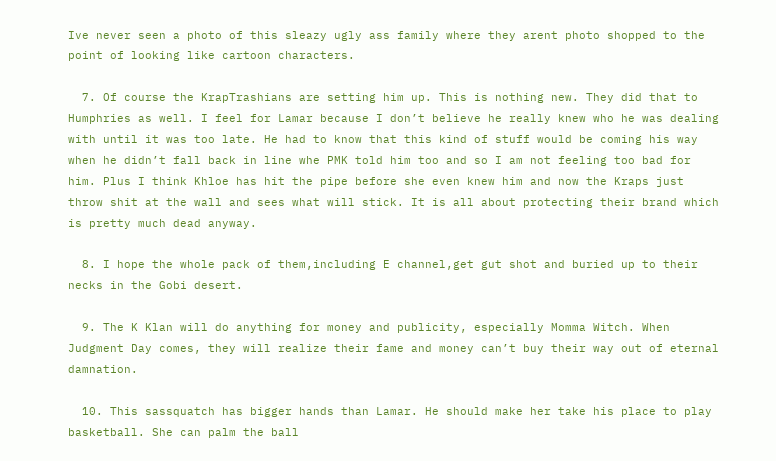Ive never seen a photo of this sleazy ugly ass family where they arent photo shopped to the point of looking like cartoon characters.

  7. Of course the KrapTrashians are setting him up. This is nothing new. They did that to Humphries as well. I feel for Lamar because I don’t believe he really knew who he was dealing with until it was too late. He had to know that this kind of stuff would be coming his way when he didn’t fall back in line whe PMK told him too and so I am not feeling too bad for him. Plus I think Khloe has hit the pipe before she even knew him and now the Kraps just throw shit at the wall and sees what will stick. It is all about protecting their brand which is pretty much dead anyway.

  8. I hope the whole pack of them,including E channel,get gut shot and buried up to their necks in the Gobi desert.

  9. The K Klan will do anything for money and publicity, especially Momma Witch. When Judgment Day comes, they will realize their fame and money can’t buy their way out of eternal damnation.

  10. This sassquatch has bigger hands than Lamar. He should make her take his place to play basketball. She can palm the ball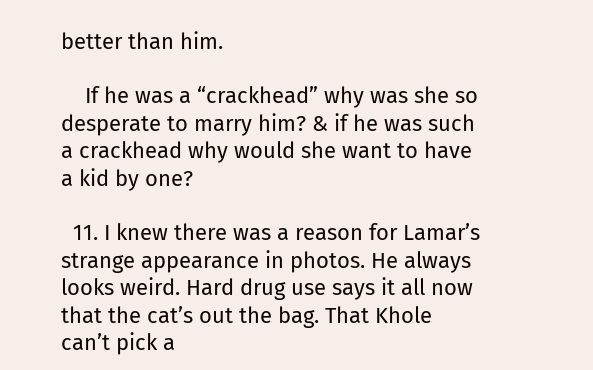better than him.

    If he was a “crackhead” why was she so desperate to marry him? & if he was such a crackhead why would she want to have a kid by one?

  11. I knew there was a reason for Lamar’s strange appearance in photos. He always looks weird. Hard drug use says it all now that the cat’s out the bag. That Khole can’t pick a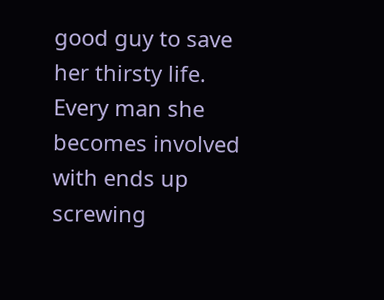good guy to save her thirsty life. Every man she becomes involved with ends up screwing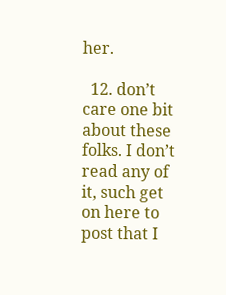her.

  12. don’t care one bit about these folks. I don’t read any of it, such get on here to post that I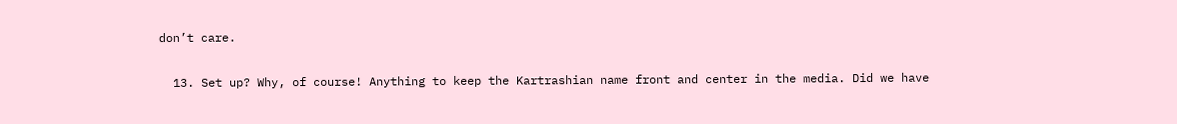don’t care.

  13. Set up? Why, of course! Anything to keep the Kartrashian name front and center in the media. Did we have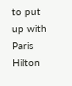to put up with Paris Hilton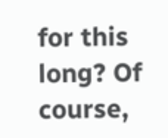for this long? Of course,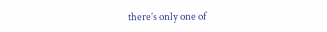there’s only one of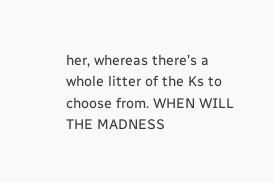her, whereas there’s a whole litter of the Ks to choose from. WHEN WILL THE MADNESS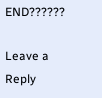END??????

Leave a Reply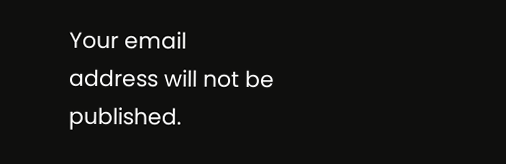Your email address will not be published.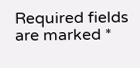Required fields are marked *